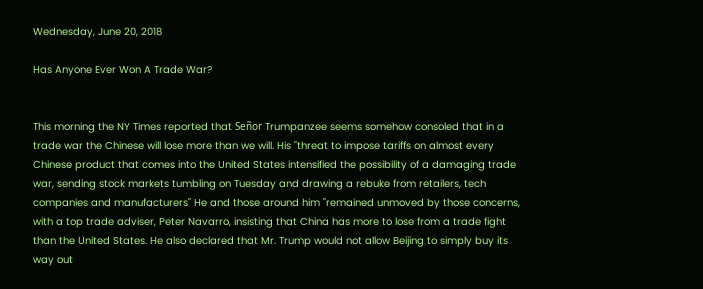Wednesday, June 20, 2018

Has Anyone Ever Won A Trade War?


This morning the NY Times reported that Señor Trumpanzee seems somehow consoled that in a trade war the Chinese will lose more than we will. His "threat to impose tariffs on almost every Chinese product that comes into the United States intensified the possibility of a damaging trade war, sending stock markets tumbling on Tuesday and drawing a rebuke from retailers, tech companies and manufacturers" He and those around him "remained unmoved by those concerns, with a top trade adviser, Peter Navarro, insisting that China has more to lose from a trade fight than the United States. He also declared that Mr. Trump would not allow Beijing to simply buy its way out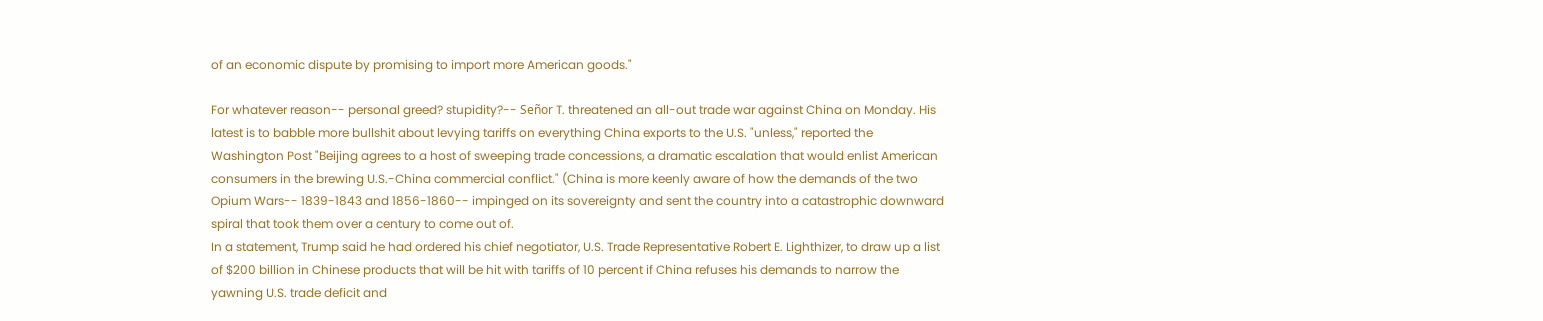of an economic dispute by promising to import more American goods."

For whatever reason-- personal greed? stupidity?-- Señor T. threatened an all-out trade war against China on Monday. His latest is to babble more bullshit about levying tariffs on everything China exports to the U.S. "unless," reported the Washington Post "Beijing agrees to a host of sweeping trade concessions, a dramatic escalation that would enlist American consumers in the brewing U.S.-China commercial conflict." (China is more keenly aware of how the demands of the two Opium Wars-- 1839-1843 and 1856-1860-- impinged on its sovereignty and sent the country into a catastrophic downward spiral that took them over a century to come out of.
In a statement, Trump said he had ordered his chief negotiator, U.S. Trade Representative Robert E. Lighthizer, to draw up a list of $200 billion in Chinese products that will be hit with tariffs of 10 percent if China refuses his demands to narrow the yawning U.S. trade deficit and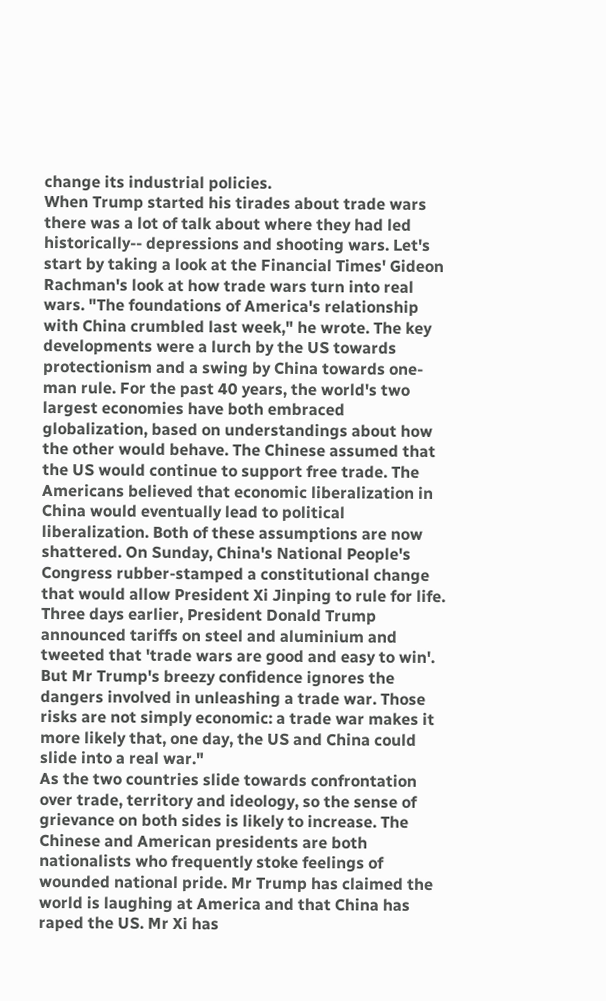change its industrial policies.
When Trump started his tirades about trade wars there was a lot of talk about where they had led historically-- depressions and shooting wars. Let's start by taking a look at the Financial Times' Gideon Rachman's look at how trade wars turn into real wars. "The foundations of America's relationship with China crumbled last week," he wrote. The key developments were a lurch by the US towards protectionism and a swing by China towards one-man rule. For the past 40 years, the world's two largest economies have both embraced globalization, based on understandings about how the other would behave. The Chinese assumed that the US would continue to support free trade. The Americans believed that economic liberalization in China would eventually lead to political liberalization. Both of these assumptions are now shattered. On Sunday, China's National People's Congress rubber-stamped a constitutional change that would allow President Xi Jinping to rule for life. Three days earlier, President Donald Trump announced tariffs on steel and aluminium and tweeted that 'trade wars are good and easy to win'. But Mr Trump's breezy confidence ignores the dangers involved in unleashing a trade war. Those risks are not simply economic: a trade war makes it more likely that, one day, the US and China could slide into a real war."
As the two countries slide towards confrontation over trade, territory and ideology, so the sense of grievance on both sides is likely to increase. The Chinese and American presidents are both nationalists who frequently stoke feelings of wounded national pride. Mr Trump has claimed the world is laughing at America and that China has raped the US. Mr Xi has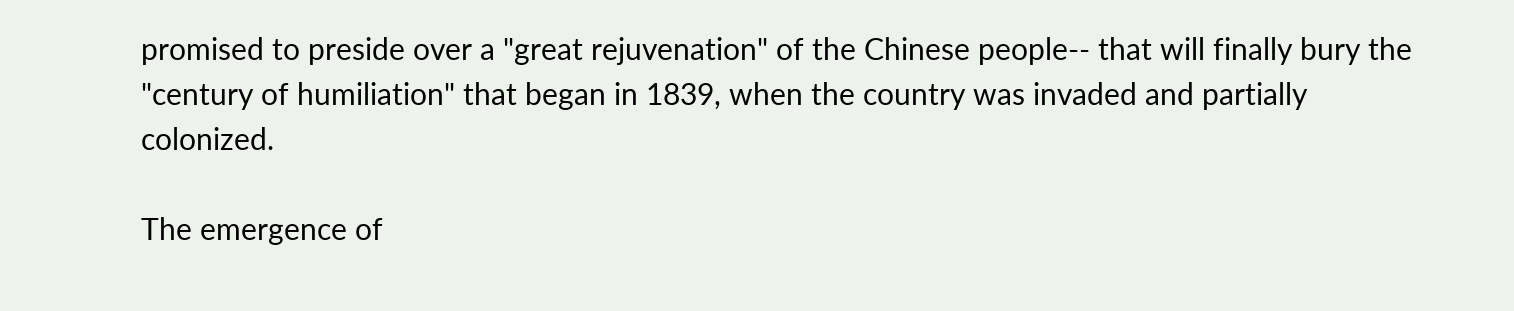promised to preside over a "great rejuvenation" of the Chinese people-- that will finally bury the "century of humiliation" that began in 1839, when the country was invaded and partially colonized.

The emergence of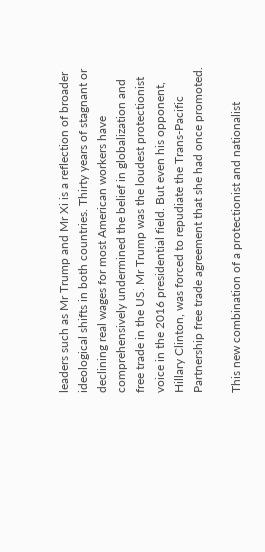leaders such as Mr Trump and Mr Xi is a reflection of broader ideological shifts in both countries. Thirty years of stagnant or declining real wages for most American workers have comprehensively undermined the belief in globalization and free trade in the US. Mr Trump was the loudest protectionist voice in the 2016 presidential field. But even his opponent, Hillary Clinton, was forced to repudiate the Trans-Pacific Partnership free trade agreement that she had once promoted.

This new combination of a protectionist and nationalist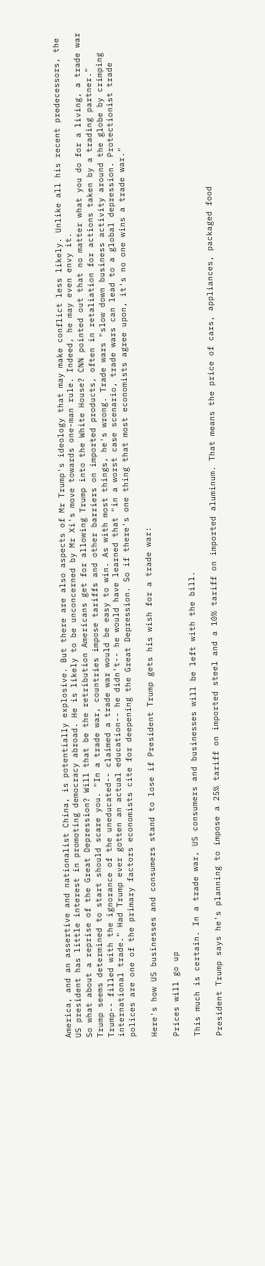America, and an assertive and nationalist China, is potentially explosive. But there are also aspects of Mr Trump's ideology that may make conflict less likely. Unlike all his recent predecessors, the US president has little interest in promoting democracy abroad. He is likely to be unconcerned by Mr Xi's move towards one-man rule. Indeed, he may even envy it.
So what about a reprise of the Great Depression? Will that be the retribution Americans get for allowing Trump into the White House? CNN pointed out that no matter what you do for a living, a trade war Trump seems determined to start should scare you. "In a trade war, countries impose tariffs and other barriers on imported products, often in retaliation for actions taken by a trading partner." Trump-- filled with the ignorance of the uneducated-- claimed a trade war would be easy to win. As with most things, he's wrong. Trade wars "slow down business activity around the globe by crimping international trade." Had Trump ever gotten an actual education-- he didn't-- he would have learned that "in a worst case scenario, trade wars can lead to a global depression. Protectionist trade polices are one of the primary factors economists cite for deepening the Great Depression. So if there's one thing that most economists agree upon, it's no one wins a trade war."

Here's how US businesses and consumers stand to lose if President Trump gets his wish for a trade war:

Prices will go up

This much is certain. In a trade war, US consumers and businesses will be left with the bill.

President Trump says he's planning to impose a 25% tariff on imported steel and a 10% tariff on imported aluminum. That means the price of cars, appliances, packaged food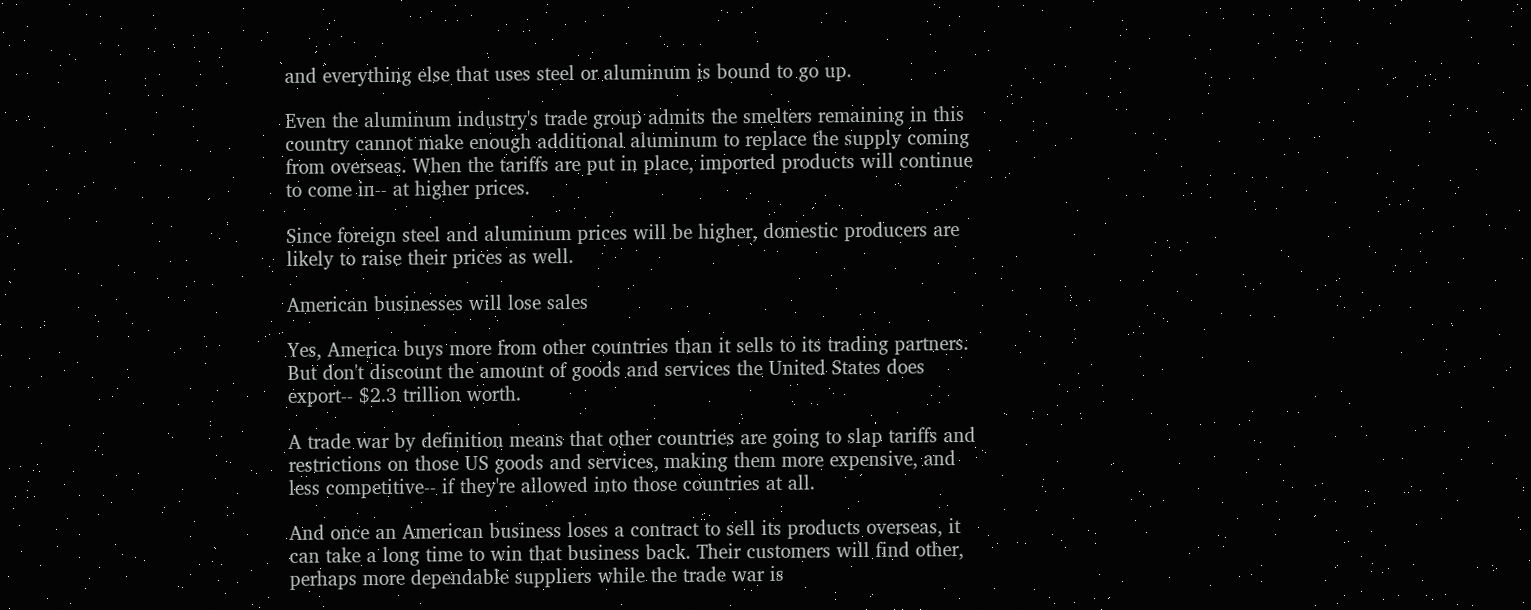and everything else that uses steel or aluminum is bound to go up.

Even the aluminum industry's trade group admits the smelters remaining in this country cannot make enough additional aluminum to replace the supply coming from overseas. When the tariffs are put in place, imported products will continue to come in-- at higher prices.

Since foreign steel and aluminum prices will be higher, domestic producers are likely to raise their prices as well.

American businesses will lose sales

Yes, America buys more from other countries than it sells to its trading partners. But don't discount the amount of goods and services the United States does export-- $2.3 trillion worth.

A trade war by definition means that other countries are going to slap tariffs and restrictions on those US goods and services, making them more expensive, and less competitive-- if they're allowed into those countries at all.

And once an American business loses a contract to sell its products overseas, it can take a long time to win that business back. Their customers will find other, perhaps more dependable suppliers while the trade war is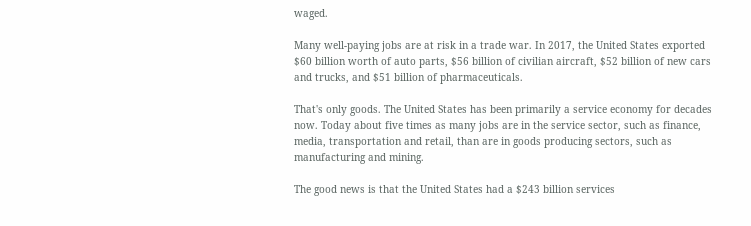waged.

Many well-paying jobs are at risk in a trade war. In 2017, the United States exported $60 billion worth of auto parts, $56 billion of civilian aircraft, $52 billion of new cars and trucks, and $51 billion of pharmaceuticals.

That's only goods. The United States has been primarily a service economy for decades now. Today about five times as many jobs are in the service sector, such as finance, media, transportation and retail, than are in goods producing sectors, such as manufacturing and mining.

The good news is that the United States had a $243 billion services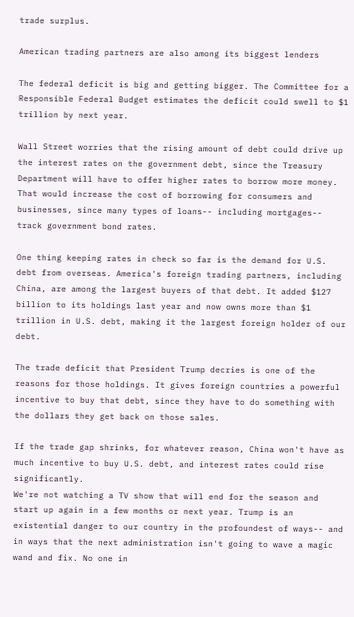trade surplus.

American trading partners are also among its biggest lenders

The federal deficit is big and getting bigger. The Committee for a Responsible Federal Budget estimates the deficit could swell to $1 trillion by next year.

Wall Street worries that the rising amount of debt could drive up the interest rates on the government debt, since the Treasury Department will have to offer higher rates to borrow more money. That would increase the cost of borrowing for consumers and businesses, since many types of loans-- including mortgages-- track government bond rates.

One thing keeping rates in check so far is the demand for U.S. debt from overseas. America's foreign trading partners, including China, are among the largest buyers of that debt. It added $127 billion to its holdings last year and now owns more than $1 trillion in U.S. debt, making it the largest foreign holder of our debt.

The trade deficit that President Trump decries is one of the reasons for those holdings. It gives foreign countries a powerful incentive to buy that debt, since they have to do something with the dollars they get back on those sales.

If the trade gap shrinks, for whatever reason, China won't have as much incentive to buy U.S. debt, and interest rates could rise significantly.
We're not watching a TV show that will end for the season and start up again in a few months or next year. Trump is an existential danger to our country in the profoundest of ways-- and in ways that the next administration isn't going to wave a magic wand and fix. No one in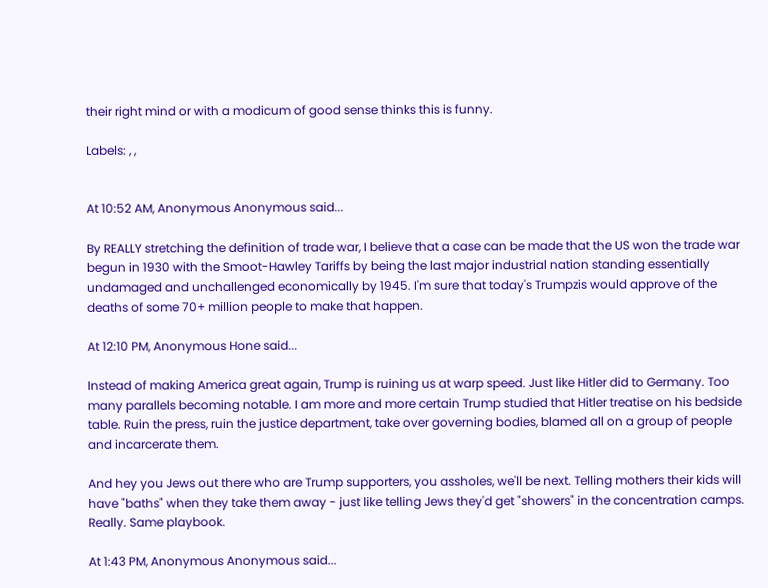their right mind or with a modicum of good sense thinks this is funny.

Labels: , ,


At 10:52 AM, Anonymous Anonymous said...

By REALLY stretching the definition of trade war, I believe that a case can be made that the US won the trade war begun in 1930 with the Smoot-Hawley Tariffs by being the last major industrial nation standing essentially undamaged and unchallenged economically by 1945. I'm sure that today's Trumpzis would approve of the deaths of some 70+ million people to make that happen.

At 12:10 PM, Anonymous Hone said...

Instead of making America great again, Trump is ruining us at warp speed. Just like Hitler did to Germany. Too many parallels becoming notable. I am more and more certain Trump studied that Hitler treatise on his bedside table. Ruin the press, ruin the justice department, take over governing bodies, blamed all on a group of people and incarcerate them.

And hey you Jews out there who are Trump supporters, you assholes, we'll be next. Telling mothers their kids will have "baths" when they take them away - just like telling Jews they'd get "showers" in the concentration camps. Really. Same playbook.

At 1:43 PM, Anonymous Anonymous said...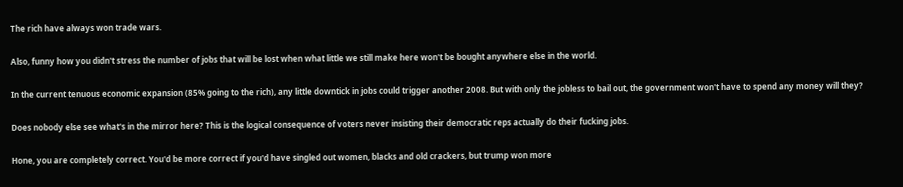The rich have always won trade wars.

Also, funny how you didn't stress the number of jobs that will be lost when what little we still make here won't be bought anywhere else in the world.

In the current tenuous economic expansion (85% going to the rich), any little downtick in jobs could trigger another 2008. But with only the jobless to bail out, the government won't have to spend any money will they?

Does nobody else see what's in the mirror here? This is the logical consequence of voters never insisting their democratic reps actually do their fucking jobs.

Hone, you are completely correct. You'd be more correct if you'd have singled out women, blacks and old crackers, but trump won more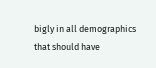bigly in all demographics that should have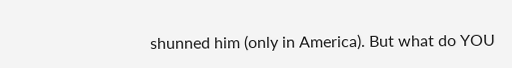shunned him (only in America). But what do YOU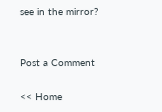see in the mirror?


Post a Comment

<< Home